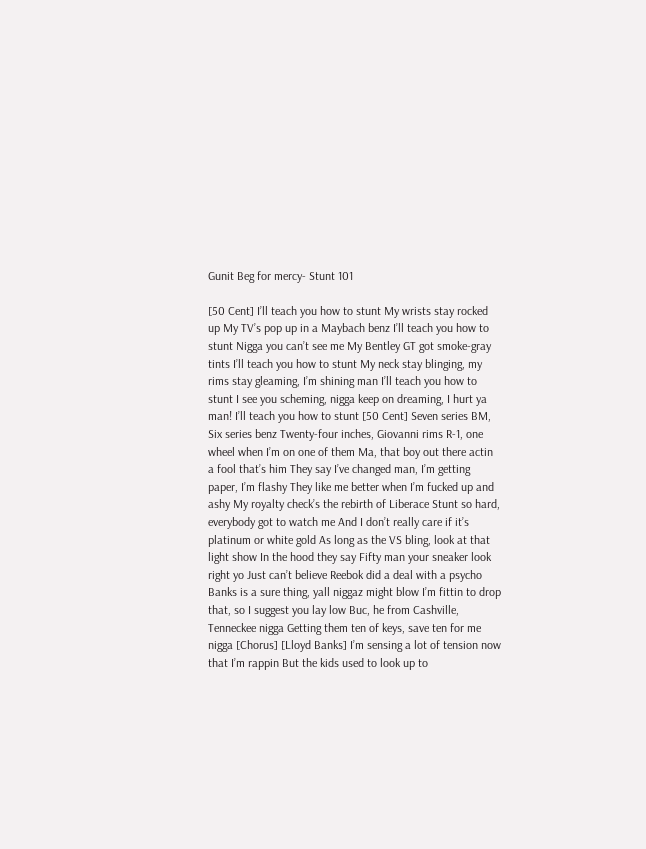Gunit Beg for mercy- Stunt 101

[50 Cent] I’ll teach you how to stunt My wrists stay rocked up My TV’s pop up in a Maybach benz I’ll teach you how to stunt Nigga you can’t see me My Bentley GT got smoke-gray tints I’ll teach you how to stunt My neck stay blinging, my rims stay gleaming, I’m shining man I’ll teach you how to stunt I see you scheming, nigga keep on dreaming, I hurt ya man! I’ll teach you how to stunt [50 Cent] Seven series BM, Six series benz Twenty-four inches, Giovanni rims R-1, one wheel when I’m on one of them Ma, that boy out there actin a fool that’s him They say I’ve changed man, I’m getting paper, I’m flashy They like me better when I’m fucked up and ashy My royalty check’s the rebirth of Liberace Stunt so hard, everybody got to watch me And I don’t really care if it’s platinum or white gold As long as the VS bling, look at that light show In the hood they say Fifty man your sneaker look right yo Just can’t believe Reebok did a deal with a psycho Banks is a sure thing, yall niggaz might blow I’m fittin to drop that, so I suggest you lay low Buc, he from Cashville, Tenneckee nigga Getting them ten of keys, save ten for me nigga [Chorus] [Lloyd Banks] I’m sensing a lot of tension now that I’m rappin But the kids used to look up to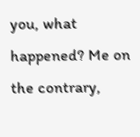you, what happened? Me on the contrary,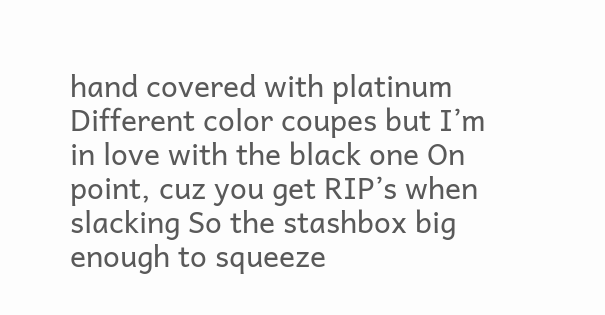hand covered with platinum Different color coupes but I’m in love with the black one On point, cuz you get RIP’s when slacking So the stashbox big enough to squeeze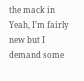the mack in Yeah, I’m fairly new but I demand some